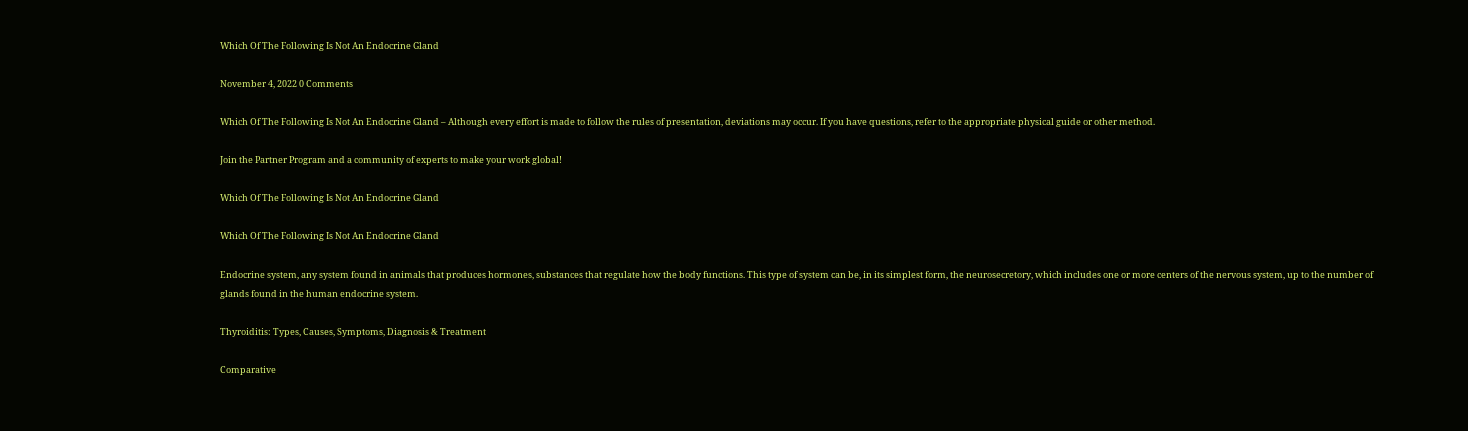Which Of The Following Is Not An Endocrine Gland

November 4, 2022 0 Comments

Which Of The Following Is Not An Endocrine Gland – Although every effort is made to follow the rules of presentation, deviations may occur. If you have questions, refer to the appropriate physical guide or other method.

Join the Partner Program and a community of experts to make your work global!

Which Of The Following Is Not An Endocrine Gland

Which Of The Following Is Not An Endocrine Gland

Endocrine system, any system found in animals that produces hormones, substances that regulate how the body functions. This type of system can be, in its simplest form, the neurosecretory, which includes one or more centers of the nervous system, up to the number of glands found in the human endocrine system.

Thyroiditis: Types, Causes, Symptoms, Diagnosis & Treatment

Comparative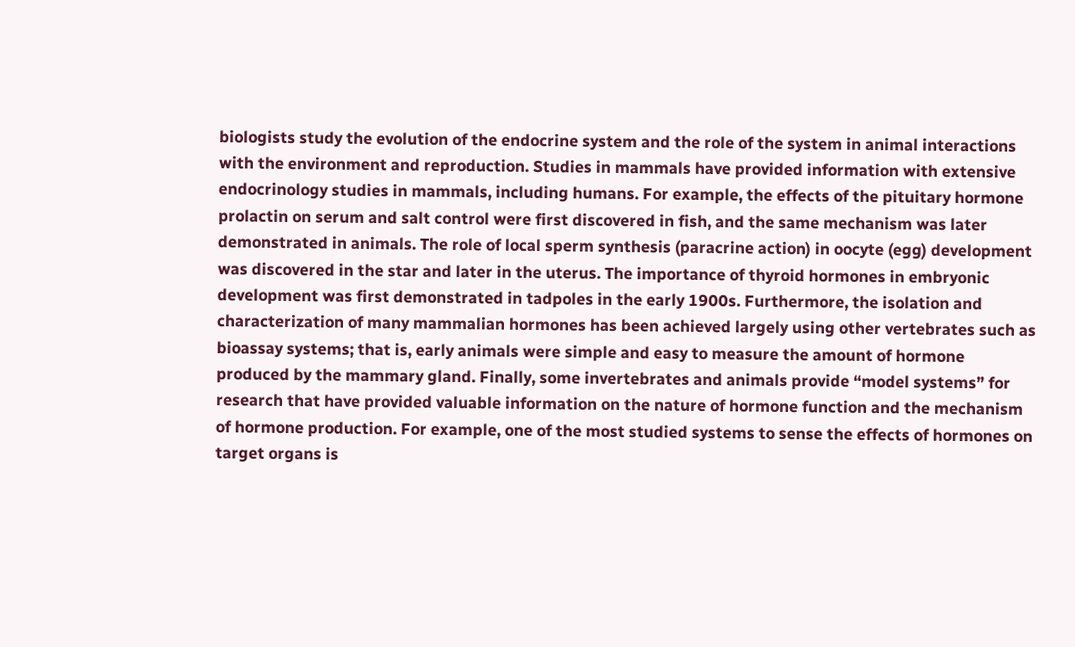biologists study the evolution of the endocrine system and the role of the system in animal interactions with the environment and reproduction. Studies in mammals have provided information with extensive endocrinology studies in mammals, including humans. For example, the effects of the pituitary hormone prolactin on serum and salt control were first discovered in fish, and the same mechanism was later demonstrated in animals. The role of local sperm synthesis (paracrine action) in oocyte (egg) development was discovered in the star and later in the uterus. The importance of thyroid hormones in embryonic development was first demonstrated in tadpoles in the early 1900s. Furthermore, the isolation and characterization of many mammalian hormones has been achieved largely using other vertebrates such as bioassay systems; that is, early animals were simple and easy to measure the amount of hormone produced by the mammary gland. Finally, some invertebrates and animals provide “model systems” for research that have provided valuable information on the nature of hormone function and the mechanism of hormone production. For example, one of the most studied systems to sense the effects of hormones on target organs is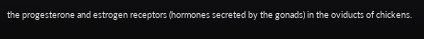the progesterone and estrogen receptors (hormones secreted by the gonads) in the oviducts of chickens.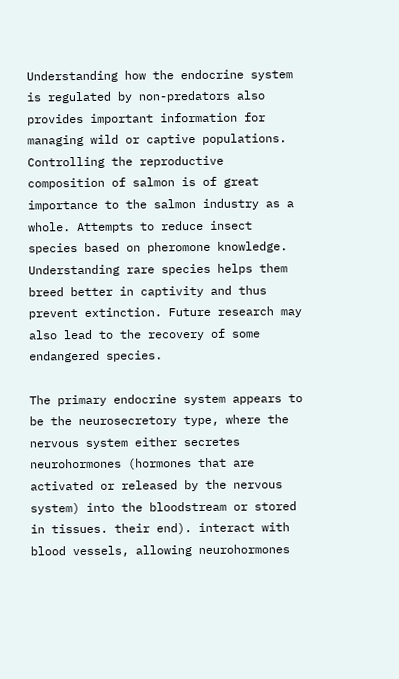Understanding how the endocrine system is regulated by non-predators also provides important information for managing wild or captive populations. Controlling the reproductive composition of salmon is of great importance to the salmon industry as a whole. Attempts to reduce insect species based on pheromone knowledge. Understanding rare species helps them breed better in captivity and thus prevent extinction. Future research may also lead to the recovery of some endangered species.

The primary endocrine system appears to be the neurosecretory type, where the nervous system either secretes neurohormones (hormones that are activated or released by the nervous system) into the bloodstream or stored in tissues. their end). interact with blood vessels, allowing neurohormones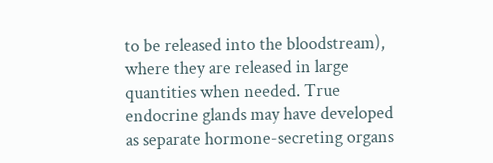to be released into the bloodstream), where they are released in large quantities when needed. True endocrine glands may have developed as separate hormone-secreting organs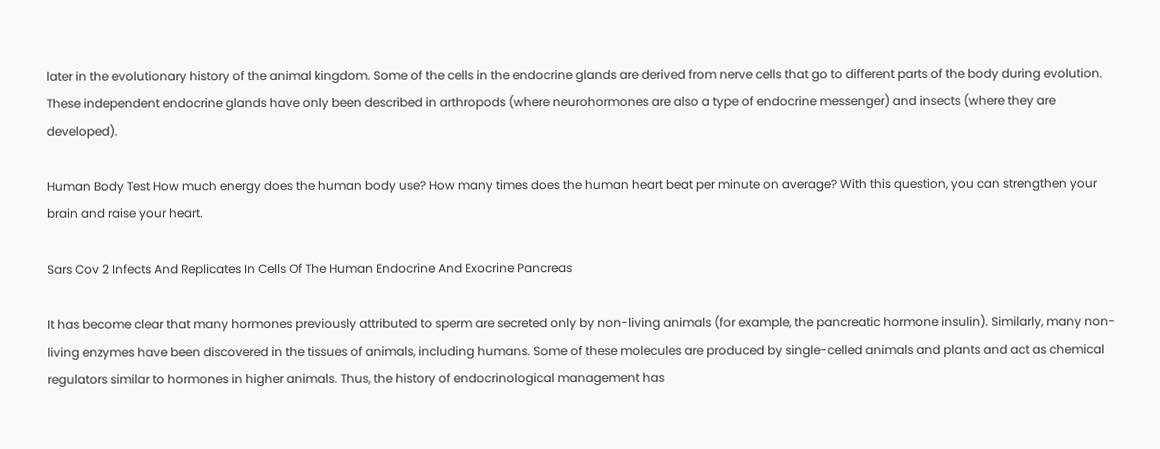later in the evolutionary history of the animal kingdom. Some of the cells in the endocrine glands are derived from nerve cells that go to different parts of the body during evolution. These independent endocrine glands have only been described in arthropods (where neurohormones are also a type of endocrine messenger) and insects (where they are developed).

Human Body Test How much energy does the human body use? How many times does the human heart beat per minute on average? With this question, you can strengthen your brain and raise your heart.

Sars Cov 2 Infects And Replicates In Cells Of The Human Endocrine And Exocrine Pancreas

It has become clear that many hormones previously attributed to sperm are secreted only by non-living animals (for example, the pancreatic hormone insulin). Similarly, many non-living enzymes have been discovered in the tissues of animals, including humans. Some of these molecules are produced by single-celled animals and plants and act as chemical regulators similar to hormones in higher animals. Thus, the history of endocrinological management has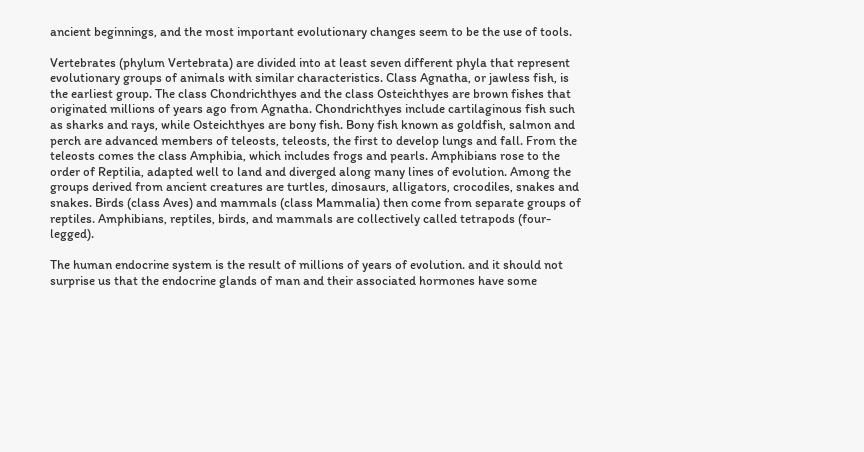ancient beginnings, and the most important evolutionary changes seem to be the use of tools.

Vertebrates (phylum Vertebrata) are divided into at least seven different phyla that represent evolutionary groups of animals with similar characteristics. Class Agnatha, or jawless fish, is the earliest group. The class Chondrichthyes and the class Osteichthyes are brown fishes that originated millions of years ago from Agnatha. Chondrichthyes include cartilaginous fish such as sharks and rays, while Osteichthyes are bony fish. Bony fish known as goldfish, salmon and perch are advanced members of teleosts, teleosts, the first to develop lungs and fall. From the teleosts comes the class Amphibia, which includes frogs and pearls. Amphibians rose to the order of Reptilia, adapted well to land and diverged along many lines of evolution. Among the groups derived from ancient creatures are turtles, dinosaurs, alligators, crocodiles, snakes and snakes. Birds (class Aves) and mammals (class Mammalia) then come from separate groups of reptiles. Amphibians, reptiles, birds, and mammals are collectively called tetrapods (four-legged).

The human endocrine system is the result of millions of years of evolution. and it should not surprise us that the endocrine glands of man and their associated hormones have some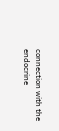connection with the endocrine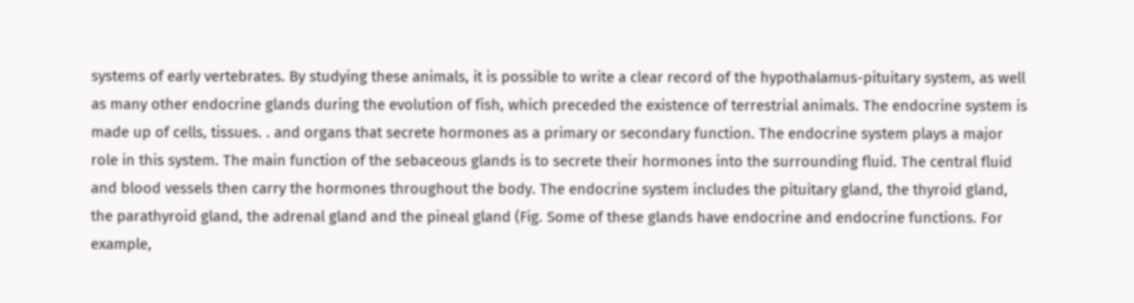systems of early vertebrates. By studying these animals, it is possible to write a clear record of the hypothalamus-pituitary system, as well as many other endocrine glands during the evolution of fish, which preceded the existence of terrestrial animals. The endocrine system is made up of cells, tissues. . and organs that secrete hormones as a primary or secondary function. The endocrine system plays a major role in this system. The main function of the sebaceous glands is to secrete their hormones into the surrounding fluid. The central fluid and blood vessels then carry the hormones throughout the body. The endocrine system includes the pituitary gland, the thyroid gland, the parathyroid gland, the adrenal gland and the pineal gland (Fig. Some of these glands have endocrine and endocrine functions. For example,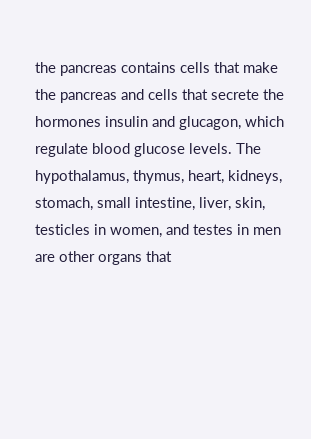the pancreas contains cells that make the pancreas and cells that secrete the hormones insulin and glucagon, which regulate blood glucose levels. The hypothalamus, thymus, heart, kidneys, stomach, small intestine, liver, skin, testicles in women, and testes in men are other organs that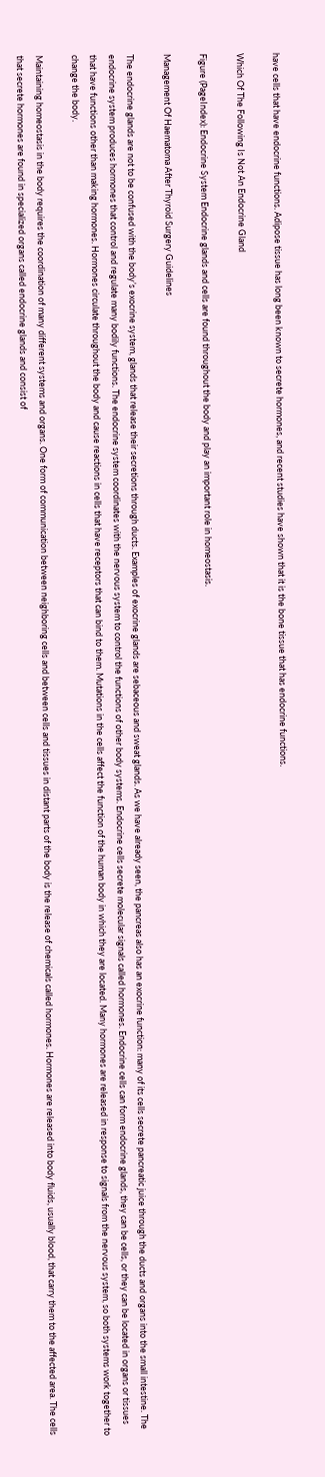have cells that have endocrine functions. Adipose tissue has long been known to secrete hormones, and recent studies have shown that it is the bone tissue that has endocrine functions.

Which Of The Following Is Not An Endocrine Gland

Figure (PageIndex): Endocrine System Endocrine glands and cells are found throughout the body and play an important role in homeostasis.

Management Of Haematoma After Thyroid Surgery Guidelines

The endocrine glands are not to be confused with the body’s exocrine system, glands that release their secretions through ducts. Examples of exocrine glands are sebaceous and sweat glands. As we have already seen, the pancreas also has an exocrine function: many of its cells secrete pancreatic juice through the ducts and organs into the small intestine. The endocrine system produces hormones that control and regulate many bodily functions. The endocrine system coordinates with the nervous system to control the functions of other body systems. Endocrine cells secrete molecular signals called hormones. Endocrine cells can form endocrine glands, they can be cells, or they can be located in organs or tissues that have functions other than making hormones. Hormones circulate throughout the body and cause reactions in cells that have receptors that can bind to them. Mutations in the cells affect the function of the human body in which they are located. Many hormones are released in response to signals from the nervous system, so both systems work together to change the body.

Maintaining homeostasis in the body requires the coordination of many different systems and organs. One form of communication between neighboring cells and between cells and tissues in distant parts of the body is the release of chemicals called hormones. Hormones are released into body fluids, usually blood, that carry them to the affected area. The cells that secrete hormones are found in specialized organs called endocrine glands and consist of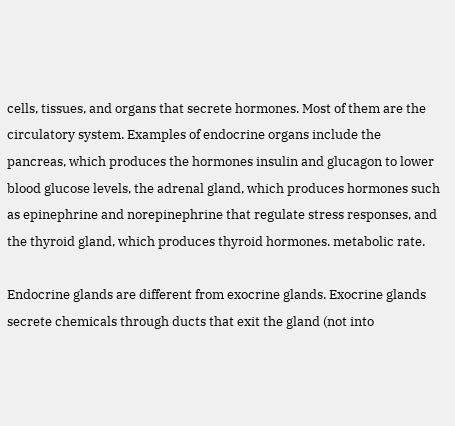cells, tissues, and organs that secrete hormones. Most of them are the circulatory system. Examples of endocrine organs include the pancreas, which produces the hormones insulin and glucagon to lower blood glucose levels, the adrenal gland, which produces hormones such as epinephrine and norepinephrine that regulate stress responses, and the thyroid gland, which produces thyroid hormones. metabolic rate.

Endocrine glands are different from exocrine glands. Exocrine glands secrete chemicals through ducts that exit the gland (not into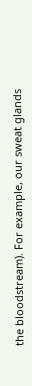the bloodstream). For example, our sweat glands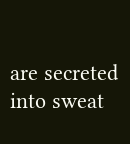are secreted into sweat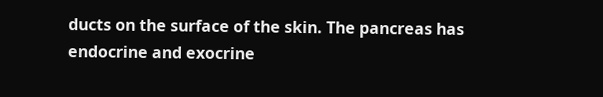ducts on the surface of the skin. The pancreas has endocrine and exocrine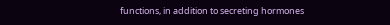functions, in addition to secreting hormones